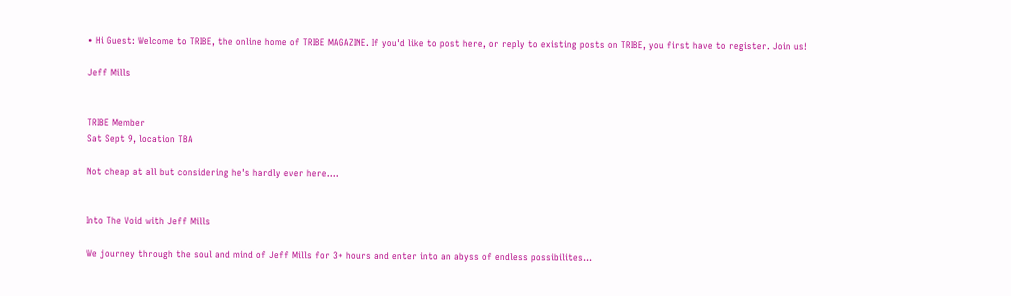• Hi Guest: Welcome to TRIBE, the online home of TRIBE MAGAZINE. If you'd like to post here, or reply to existing posts on TRIBE, you first have to register. Join us!

Jeff Mills


TRIBE Member
Sat Sept 9, location TBA

Not cheap at all but considering he's hardly ever here....


Into The Void with Jeff Mills

We journey through the soul and mind of Jeff Mills for 3+ hours and enter into an abyss of endless possibilites...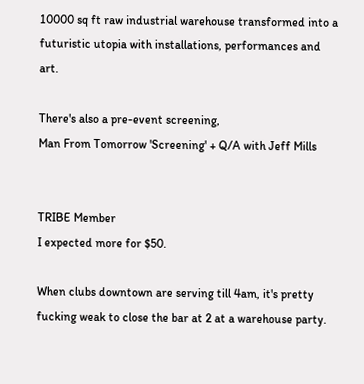10000 sq ft raw industrial warehouse transformed into a futuristic utopia with installations, performances and art.

There's also a pre-event screening,
Man From Tomorrow 'Screening' + Q/A with Jeff Mills


TRIBE Member
I expected more for $50.

When clubs downtown are serving till 4am, it's pretty fucking weak to close the bar at 2 at a warehouse party.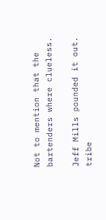Not to mention that the bartenders where clueless.

Jeff Mills pounded it out.
tribe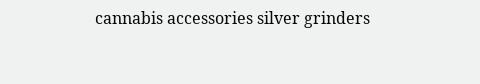cannabis accessories silver grinders